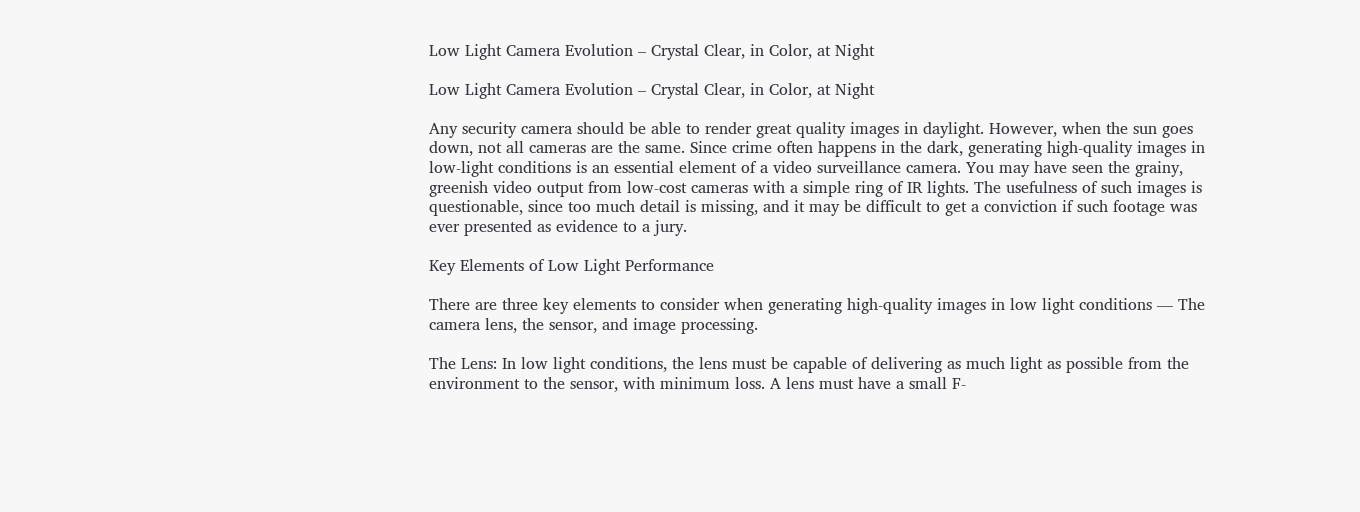Low Light Camera Evolution – Crystal Clear, in Color, at Night

Low Light Camera Evolution – Crystal Clear, in Color, at Night

Any security camera should be able to render great quality images in daylight. However, when the sun goes down, not all cameras are the same. Since crime often happens in the dark, generating high-quality images in low-light conditions is an essential element of a video surveillance camera. You may have seen the grainy, greenish video output from low-cost cameras with a simple ring of IR lights. The usefulness of such images is questionable, since too much detail is missing, and it may be difficult to get a conviction if such footage was ever presented as evidence to a jury.

Key Elements of Low Light Performance

There are three key elements to consider when generating high-quality images in low light conditions — The camera lens, the sensor, and image processing.

The Lens: In low light conditions, the lens must be capable of delivering as much light as possible from the environment to the sensor, with minimum loss. A lens must have a small F-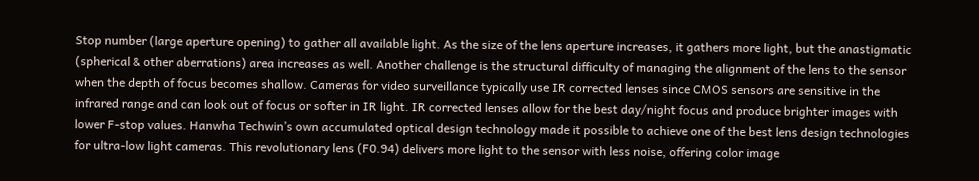Stop number (large aperture opening) to gather all available light. As the size of the lens aperture increases, it gathers more light, but the anastigmatic (spherical & other aberrations) area increases as well. Another challenge is the structural difficulty of managing the alignment of the lens to the sensor when the depth of focus becomes shallow. Cameras for video surveillance typically use IR corrected lenses since CMOS sensors are sensitive in the infrared range and can look out of focus or softer in IR light. IR corrected lenses allow for the best day/night focus and produce brighter images with lower F-stop values. Hanwha Techwin’s own accumulated optical design technology made it possible to achieve one of the best lens design technologies for ultra-low light cameras. This revolutionary lens (F0.94) delivers more light to the sensor with less noise, offering color image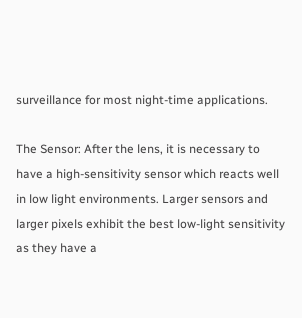surveillance for most night-time applications.

The Sensor: After the lens, it is necessary to have a high-sensitivity sensor which reacts well in low light environments. Larger sensors and larger pixels exhibit the best low-light sensitivity as they have a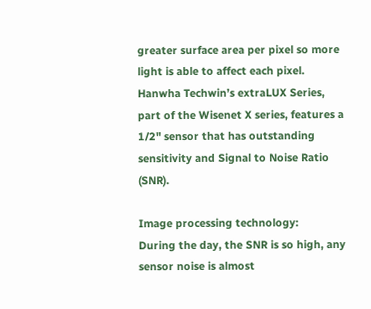greater surface area per pixel so more light is able to affect each pixel. Hanwha Techwin’s extraLUX Series, part of the Wisenet X series, features a 1/2" sensor that has outstanding sensitivity and Signal to Noise Ratio (SNR).

Image processing technology:
During the day, the SNR is so high, any sensor noise is almost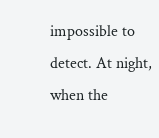impossible to detect. At night, when the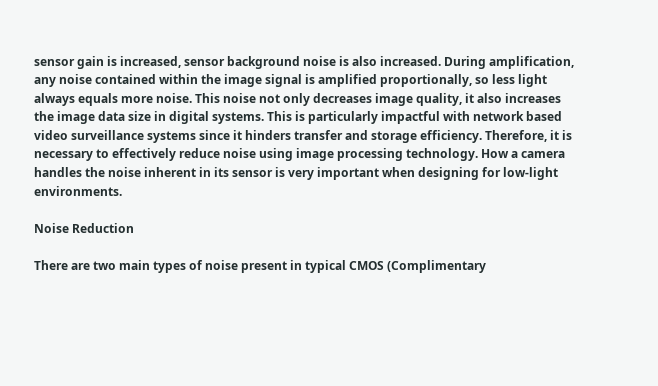sensor gain is increased, sensor background noise is also increased. During amplification, any noise contained within the image signal is amplified proportionally, so less light always equals more noise. This noise not only decreases image quality, it also increases the image data size in digital systems. This is particularly impactful with network based video surveillance systems since it hinders transfer and storage efficiency. Therefore, it is necessary to effectively reduce noise using image processing technology. How a camera handles the noise inherent in its sensor is very important when designing for low-light environments.

Noise Reduction

There are two main types of noise present in typical CMOS (Complimentary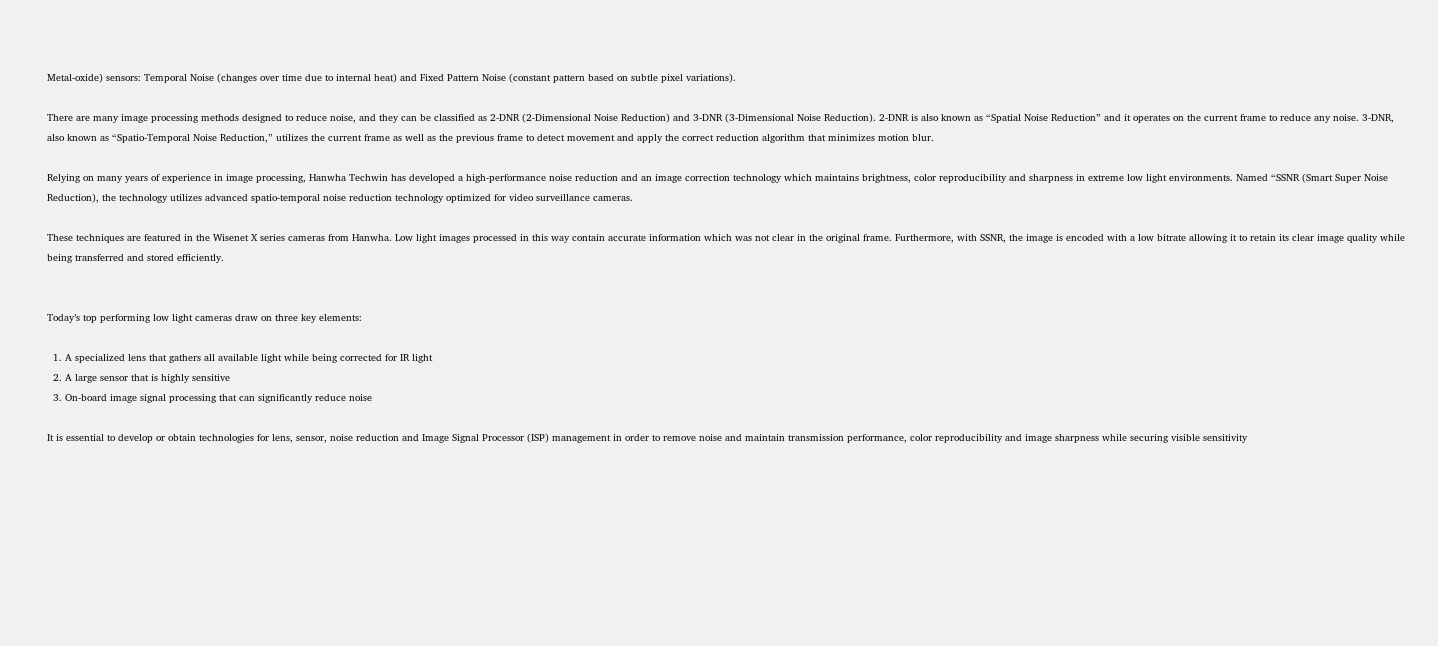Metal-oxide) sensors: Temporal Noise (changes over time due to internal heat) and Fixed Pattern Noise (constant pattern based on subtle pixel variations).

There are many image processing methods designed to reduce noise, and they can be classified as 2-DNR (2-Dimensional Noise Reduction) and 3-DNR (3-Dimensional Noise Reduction). 2-DNR is also known as “Spatial Noise Reduction” and it operates on the current frame to reduce any noise. 3-DNR, also known as “Spatio-Temporal Noise Reduction,” utilizes the current frame as well as the previous frame to detect movement and apply the correct reduction algorithm that minimizes motion blur.

Relying on many years of experience in image processing, Hanwha Techwin has developed a high-performance noise reduction and an image correction technology which maintains brightness, color reproducibility and sharpness in extreme low light environments. Named “SSNR (Smart Super Noise Reduction), the technology utilizes advanced spatio-temporal noise reduction technology optimized for video surveillance cameras.

These techniques are featured in the Wisenet X series cameras from Hanwha. Low light images processed in this way contain accurate information which was not clear in the original frame. Furthermore, with SSNR, the image is encoded with a low bitrate allowing it to retain its clear image quality while being transferred and stored efficiently.


Today’s top performing low light cameras draw on three key elements:

  1. A specialized lens that gathers all available light while being corrected for IR light
  2. A large sensor that is highly sensitive
  3. On-board image signal processing that can significantly reduce noise

It is essential to develop or obtain technologies for lens, sensor, noise reduction and Image Signal Processor (ISP) management in order to remove noise and maintain transmission performance, color reproducibility and image sharpness while securing visible sensitivity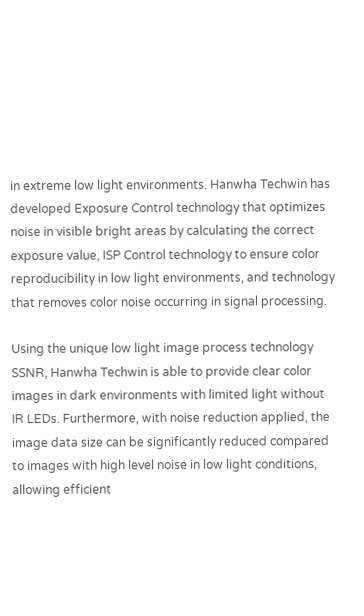in extreme low light environments. Hanwha Techwin has developed Exposure Control technology that optimizes noise in visible bright areas by calculating the correct exposure value, ISP Control technology to ensure color reproducibility in low light environments, and technology that removes color noise occurring in signal processing.

Using the unique low light image process technology SSNR, Hanwha Techwin is able to provide clear color images in dark environments with limited light without IR LEDs. Furthermore, with noise reduction applied, the image data size can be significantly reduced compared to images with high level noise in low light conditions, allowing efficient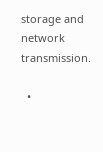storage and network transmission.

  •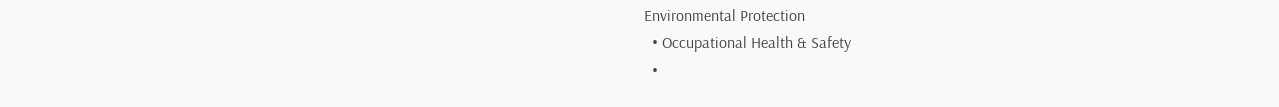Environmental Protection
  • Occupational Health & Safety
  •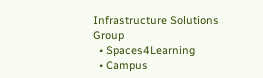Infrastructure Solutions Group
  • Spaces4Learning
  • Campus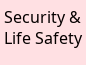Security & Life Safety